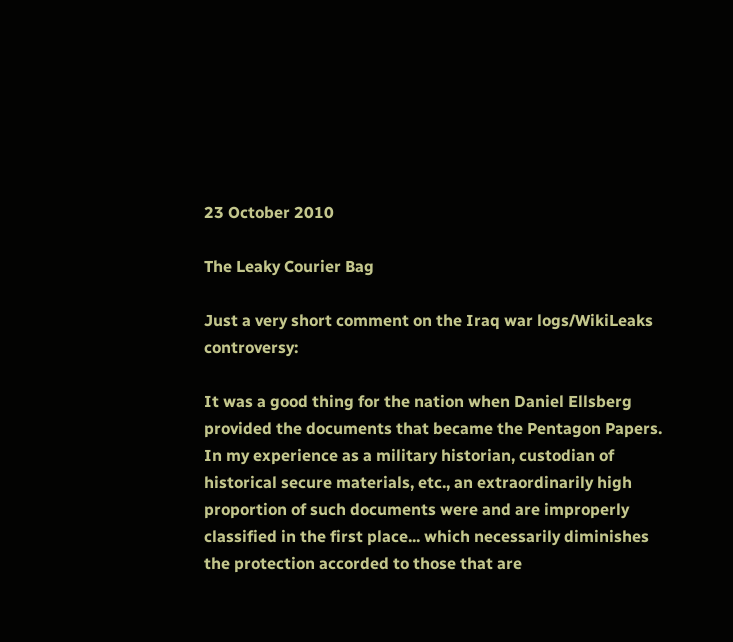23 October 2010

The Leaky Courier Bag

Just a very short comment on the Iraq war logs/WikiLeaks controversy:

It was a good thing for the nation when Daniel Ellsberg provided the documents that became the Pentagon Papers. In my experience as a military historian, custodian of historical secure materials, etc., an extraordinarily high proportion of such documents were and are improperly classified in the first place... which necessarily diminishes the protection accorded to those that are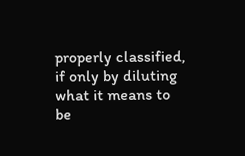properly classified, if only by diluting what it means to be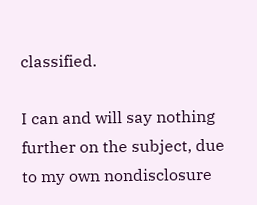classified.

I can and will say nothing further on the subject, due to my own nondisclosure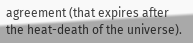agreement (that expires after the heat-death of the universe).